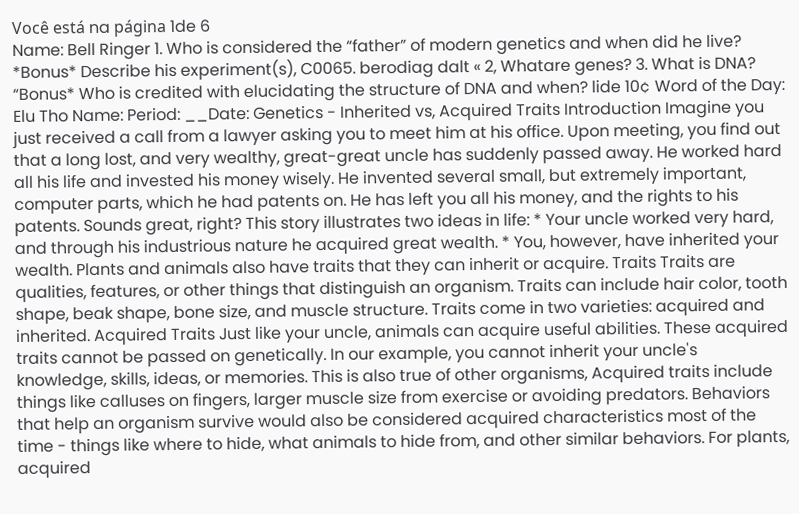Você está na página 1de 6
Name: Bell Ringer 1. Who is considered the “father” of modern genetics and when did he live? *Bonus* Describe his experiment(s), C0065. berodiag dalt « 2, Whatare genes? 3. What is DNA? “Bonus* Who is credited with elucidating the structure of DNA and when? lide 10¢ Word of the Day: Elu Tho Name: Period: __Date: Genetics - Inherited vs, Acquired Traits Introduction Imagine you just received a call from a lawyer asking you to meet him at his office. Upon meeting, you find out that a long lost, and very wealthy, great-great uncle has suddenly passed away. He worked hard all his life and invested his money wisely. He invented several small, but extremely important, computer parts, which he had patents on. He has left you all his money, and the rights to his patents. Sounds great, right? This story illustrates two ideas in life: * Your uncle worked very hard, and through his industrious nature he acquired great wealth. * You, however, have inherited your wealth. Plants and animals also have traits that they can inherit or acquire. Traits Traits are qualities, features, or other things that distinguish an organism. Traits can include hair color, tooth shape, beak shape, bone size, and muscle structure. Traits come in two varieties: acquired and inherited. Acquired Traits Just like your uncle, animals can acquire useful abilities. These acquired traits cannot be passed on genetically. In our example, you cannot inherit your uncle's knowledge, skills, ideas, or memories. This is also true of other organisms, Acquired traits include things like calluses on fingers, larger muscle size from exercise or avoiding predators. Behaviors that help an organism survive would also be considered acquired characteristics most of the time - things like where to hide, what animals to hide from, and other similar behaviors. For plants, acquired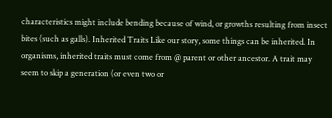characteristics might include bending because of wind, or growths resulting from insect bites (such as galls). Inherited Traits Like our story, some things can be inherited. In organisms, inherited traits must come from @ parent or other ancestor. A trait may seem to skip a generation (or even two or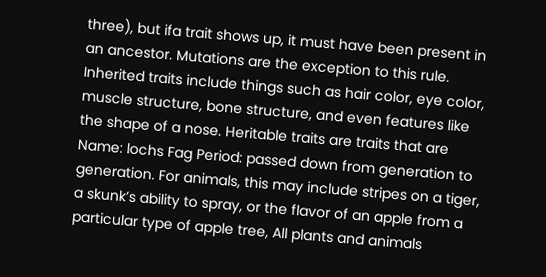three), but ifa trait shows up, it must have been present in an ancestor. Mutations are the exception to this rule. Inherited traits include things such as hair color, eye color, muscle structure, bone structure, and even features like the shape of a nose. Heritable traits are traits that are Name: lochs Fag Period: passed down from generation to generation. For animals, this may include stripes on a tiger, a skunk’s ability to spray, or the flavor of an apple from a particular type of apple tree, All plants and animals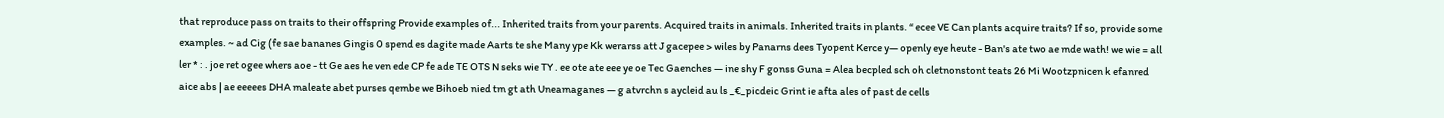that reproduce pass on traits to their offspring Provide examples of... Inherited traits from your parents. Acquired traits in animals. Inherited traits in plants. “ ecee VE Can plants acquire traits? If so, provide some examples. ~ ad Cig (fe sae bananes Gingis 0 spend es dagite made Aarts te she Many ype Kk werarss att J gacepee > wiles by Panarns dees Tyopent Kerce y— openly eye heute - Ban's ate two ae mde wath! we wie = all ler * : . joe ret ogee whers aoe - tt Ge aes he ven ede CP fe ade TE OTS N seks wie TY . ee ote ate eee ye oe Tec Gaenches — ine shy F gonss Guna = Alea becpled sch oh cletnonstont teats 26 Mi Wootzpnicen k efanred aice abs | ae eeeees DHA maleate abet purses qembe we Bihoeb nied tm gt ath Uneamaganes — g atvrchn s aycleid au ls _€_picdeic Grint ie afta ales of past de cells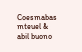Coesmabas mteuel & abil buono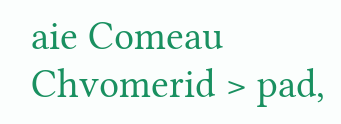aie Comeau Chvomerid > pad,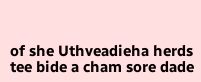of she Uthveadieha herds tee bide a cham sore dade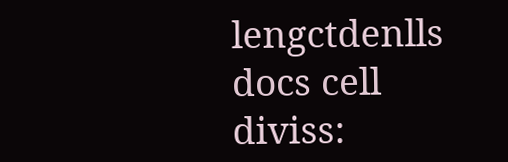lengctdenlls docs cell diviss: